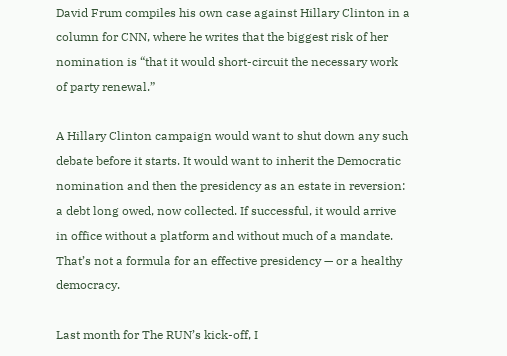David Frum compiles his own case against Hillary Clinton in a column for CNN, where he writes that the biggest risk of her nomination is “that it would short-circuit the necessary work of party renewal.”

A Hillary Clinton campaign would want to shut down any such debate before it starts. It would want to inherit the Democratic nomination and then the presidency as an estate in reversion: a debt long owed, now collected. If successful, it would arrive in office without a platform and without much of a mandate. That’s not a formula for an effective presidency — or a healthy democracy.

Last month for The RUN’s kick-off, I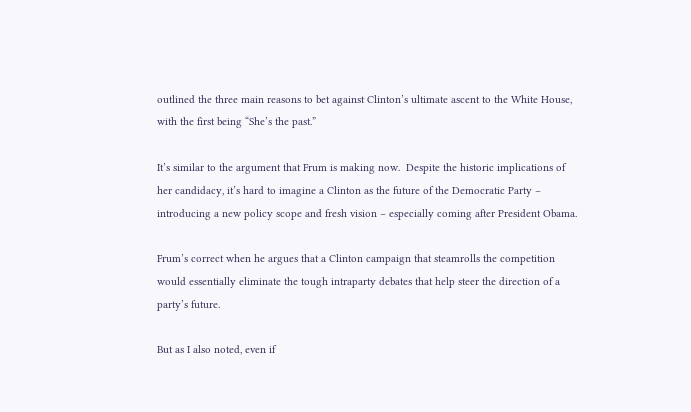outlined the three main reasons to bet against Clinton’s ultimate ascent to the White House, with the first being “She’s the past.”

It’s similar to the argument that Frum is making now.  Despite the historic implications of her candidacy, it’s hard to imagine a Clinton as the future of the Democratic Party – introducing a new policy scope and fresh vision – especially coming after President Obama.

Frum’s correct when he argues that a Clinton campaign that steamrolls the competition would essentially eliminate the tough intraparty debates that help steer the direction of a party’s future.

But as I also noted, even if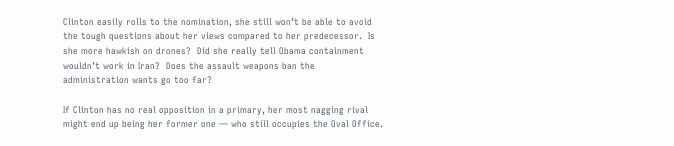Clinton easily rolls to the nomination, she still won’t be able to avoid the tough questions about her views compared to her predecessor.  Is she more hawkish on drones?  Did she really tell Obama containment wouldn’t work in Iran?  Does the assault weapons ban the administration wants go too far?

If Clinton has no real opposition in a primary, her most nagging rival might end up being her former one — who still occupies the Oval Office.